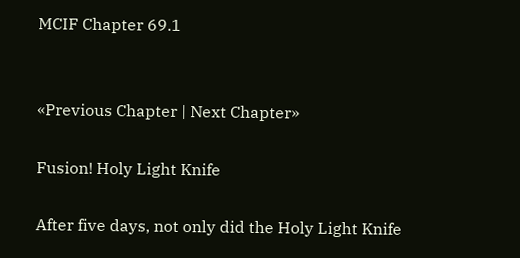MCIF Chapter 69.1


«Previous Chapter | Next Chapter»

Fusion! Holy Light Knife

After five days, not only did the Holy Light Knife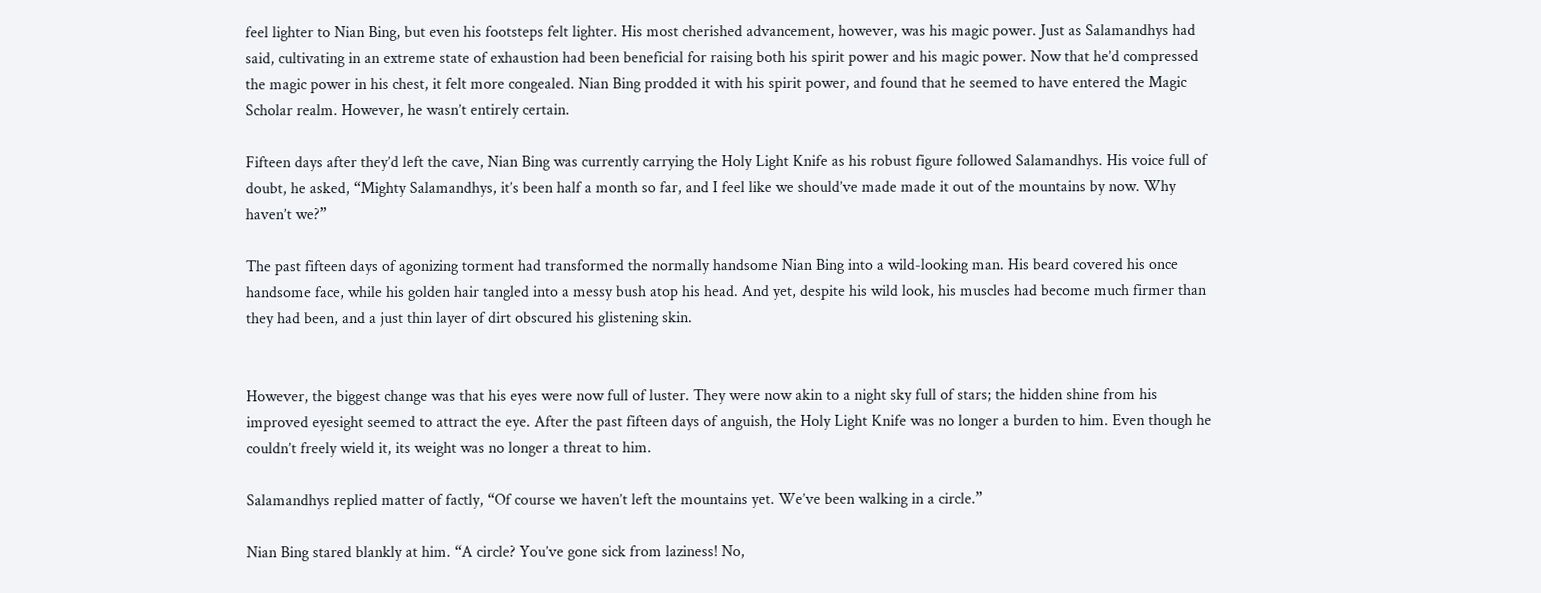feel lighter to Nian Bing, but even his footsteps felt lighter. His most cherished advancement, however, was his magic power. Just as Salamandhys had said, cultivating in an extreme state of exhaustion had been beneficial for raising both his spirit power and his magic power. Now that he’d compressed the magic power in his chest, it felt more congealed. Nian Bing prodded it with his spirit power, and found that he seemed to have entered the Magic Scholar realm. However, he wasn’t entirely certain.

Fifteen days after they’d left the cave, Nian Bing was currently carrying the Holy Light Knife as his robust figure followed Salamandhys. His voice full of doubt, he asked, “Mighty Salamandhys, it’s been half a month so far, and I feel like we should’ve made made it out of the mountains by now. Why haven’t we?”

The past fifteen days of agonizing torment had transformed the normally handsome Nian Bing into a wild-looking man. His beard covered his once handsome face, while his golden hair tangled into a messy bush atop his head. And yet, despite his wild look, his muscles had become much firmer than they had been, and a just thin layer of dirt obscured his glistening skin.


However, the biggest change was that his eyes were now full of luster. They were now akin to a night sky full of stars; the hidden shine from his improved eyesight seemed to attract the eye. After the past fifteen days of anguish, the Holy Light Knife was no longer a burden to him. Even though he couldn’t freely wield it, its weight was no longer a threat to him.

Salamandhys replied matter of factly, “Of course we haven’t left the mountains yet. We’ve been walking in a circle.”

Nian Bing stared blankly at him. “A circle? You’ve gone sick from laziness! No,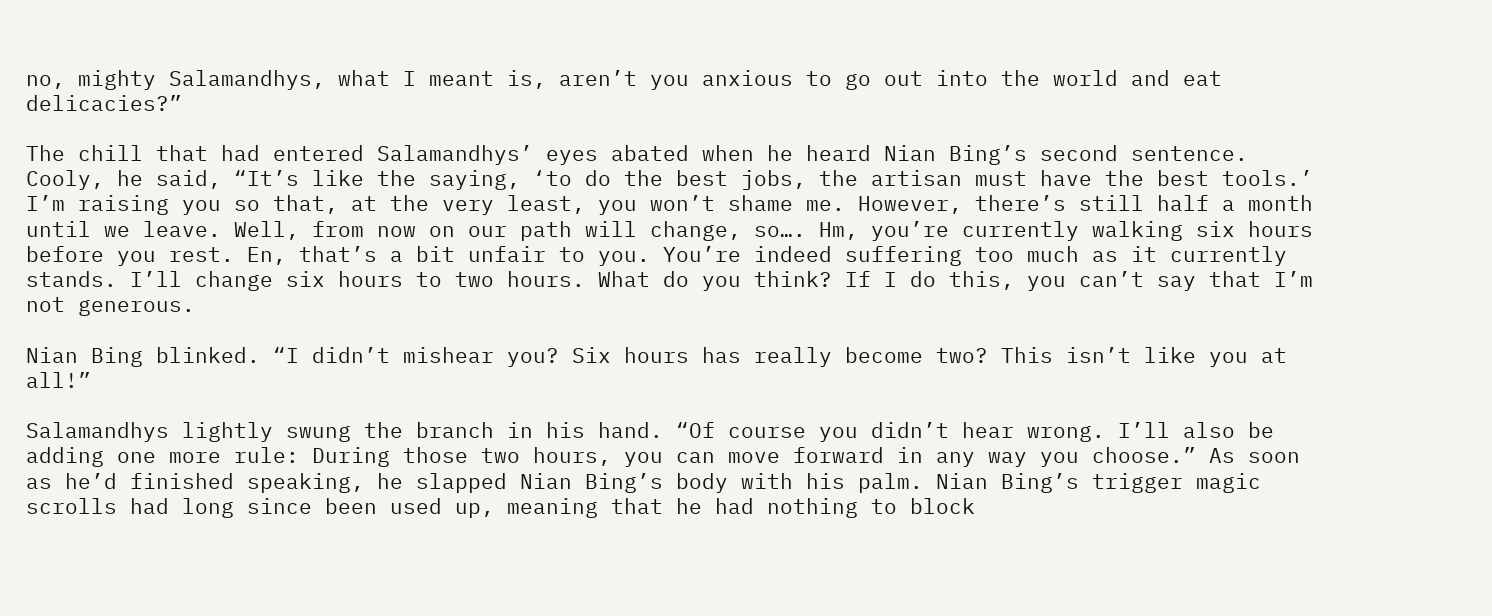no, mighty Salamandhys, what I meant is, aren’t you anxious to go out into the world and eat delicacies?”

The chill that had entered Salamandhys’ eyes abated when he heard Nian Bing’s second sentence. Cooly, he said, “It’s like the saying, ‘to do the best jobs, the artisan must have the best tools.’ I’m raising you so that, at the very least, you won’t shame me. However, there’s still half a month until we leave. Well, from now on our path will change, so…. Hm, you’re currently walking six hours before you rest. En, that’s a bit unfair to you. You’re indeed suffering too much as it currently stands. I’ll change six hours to two hours. What do you think? If I do this, you can’t say that I’m not generous.

Nian Bing blinked. “I didn’t mishear you? Six hours has really become two? This isn’t like you at all!”

Salamandhys lightly swung the branch in his hand. “Of course you didn’t hear wrong. I’ll also be adding one more rule: During those two hours, you can move forward in any way you choose.” As soon as he’d finished speaking, he slapped Nian Bing’s body with his palm. Nian Bing’s trigger magic scrolls had long since been used up, meaning that he had nothing to block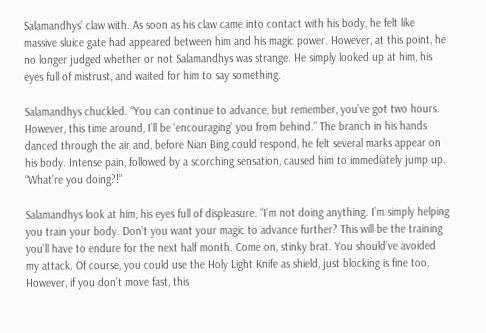Salamandhys’ claw with. As soon as his claw came into contact with his body, he felt like massive sluice gate had appeared between him and his magic power. However, at this point, he no longer judged whether or not Salamandhys was strange. He simply looked up at him, his eyes full of mistrust, and waited for him to say something.

Salamandhys chuckled. “You can continue to advance, but remember, you’ve got two hours. However, this time around, I’ll be ‘encouraging’ you from behind.” The branch in his hands danced through the air and, before Nian Bing could respond, he felt several marks appear on his body. Intense pain, followed by a scorching sensation, caused him to immediately jump up. “What’re you doing?!”

Salamandhys look at him, his eyes full of displeasure. “I’m not doing anything. I’m simply helping you train your body. Don’t you want your magic to advance further? This will be the training you’ll have to endure for the next half month. Come on, stinky brat. You should’ve avoided my attack. Of course, you could use the Holy Light Knife as shield, just blocking is fine too. However, if you don’t move fast, this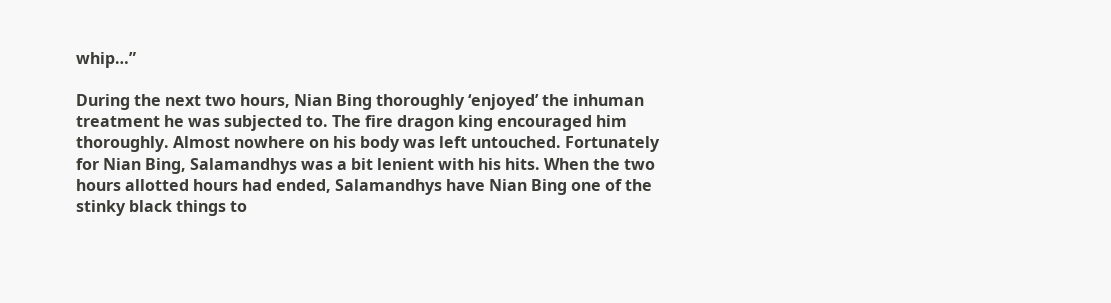whip…”

During the next two hours, Nian Bing thoroughly ‘enjoyed’ the inhuman treatment he was subjected to. The fire dragon king encouraged him thoroughly. Almost nowhere on his body was left untouched. Fortunately for Nian Bing, Salamandhys was a bit lenient with his hits. When the two hours allotted hours had ended, Salamandhys have Nian Bing one of the stinky black things to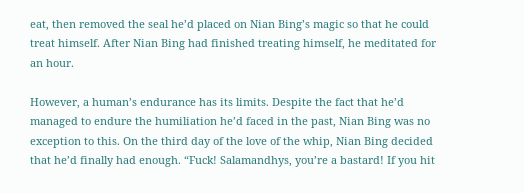eat, then removed the seal he’d placed on Nian Bing’s magic so that he could treat himself. After Nian Bing had finished treating himself, he meditated for an hour.

However, a human’s endurance has its limits. Despite the fact that he’d managed to endure the humiliation he’d faced in the past, Nian Bing was no exception to this. On the third day of the love of the whip, Nian Bing decided that he’d finally had enough. “Fuck! Salamandhys, you’re a bastard! If you hit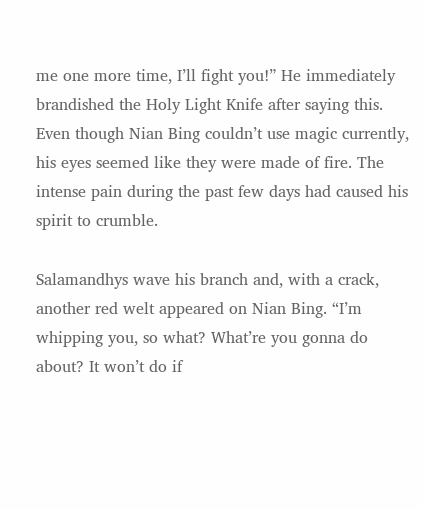me one more time, I’ll fight you!” He immediately brandished the Holy Light Knife after saying this. Even though Nian Bing couldn’t use magic currently, his eyes seemed like they were made of fire. The intense pain during the past few days had caused his spirit to crumble.

Salamandhys wave his branch and, with a crack, another red welt appeared on Nian Bing. “I’m whipping you, so what? What’re you gonna do about? It won’t do if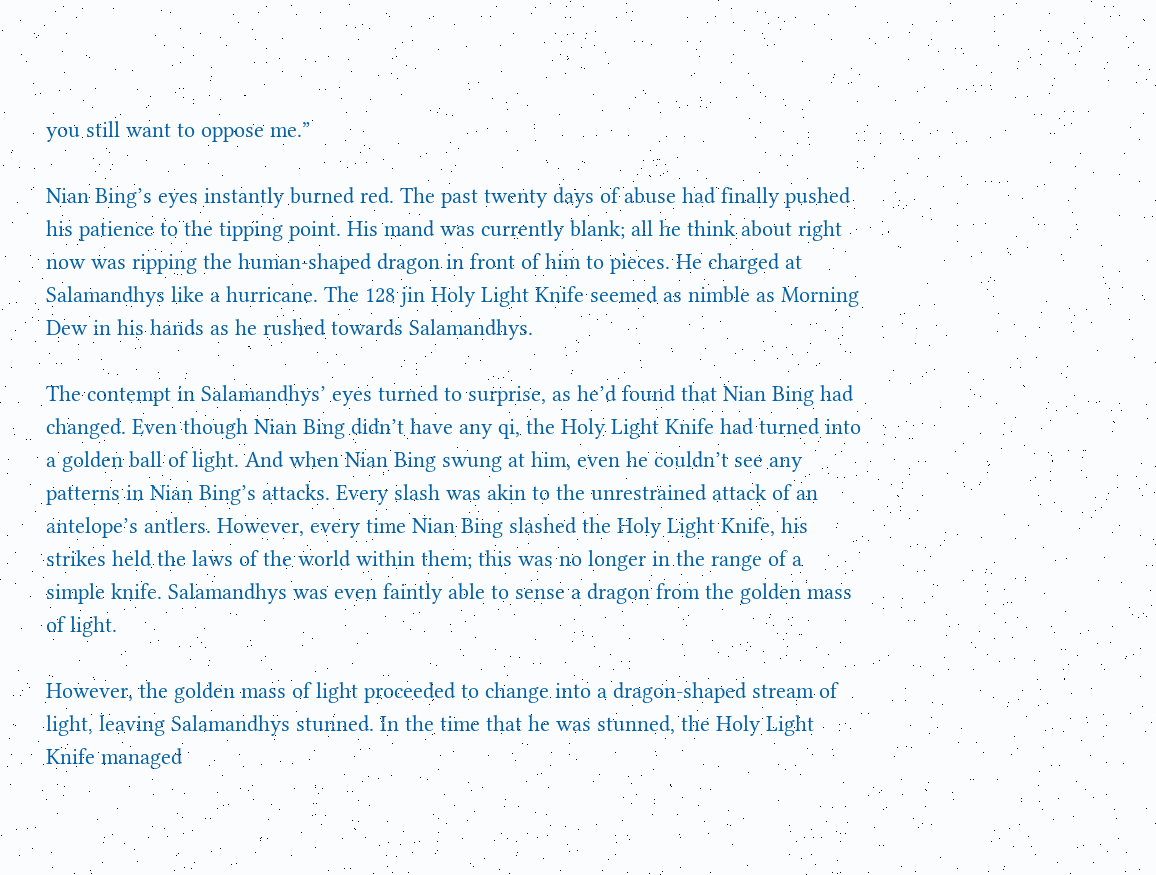you still want to oppose me.”

Nian Bing’s eyes instantly burned red. The past twenty days of abuse had finally pushed his patience to the tipping point. His mand was currently blank; all he think about right now was ripping the human-shaped dragon in front of him to pieces. He charged at Salamandhys like a hurricane. The 128 jin Holy Light Knife seemed as nimble as Morning Dew in his hands as he rushed towards Salamandhys.

The contempt in Salamandhys’ eyes turned to surprise, as he’d found that Nian Bing had changed. Even though Nian Bing didn’t have any qi, the Holy Light Knife had turned into a golden ball of light. And when Nian Bing swung at him, even he couldn’t see any patterns in Nian Bing’s attacks. Every slash was akin to the unrestrained attack of an antelope’s antlers. However, every time Nian Bing slashed the Holy Light Knife, his strikes held the laws of the world within them; this was no longer in the range of a simple knife. Salamandhys was even faintly able to sense a dragon from the golden mass of light.

However, the golden mass of light proceeded to change into a dragon-shaped stream of light, leaving Salamandhys stunned. In the time that he was stunned, the Holy Light Knife managed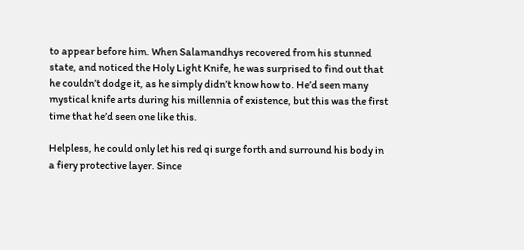to appear before him. When Salamandhys recovered from his stunned state, and noticed the Holy Light Knife, he was surprised to find out that he couldn’t dodge it, as he simply didn’t know how to. He’d seen many mystical knife arts during his millennia of existence, but this was the first time that he’d seen one like this.

Helpless, he could only let his red qi surge forth and surround his body in a fiery protective layer. Since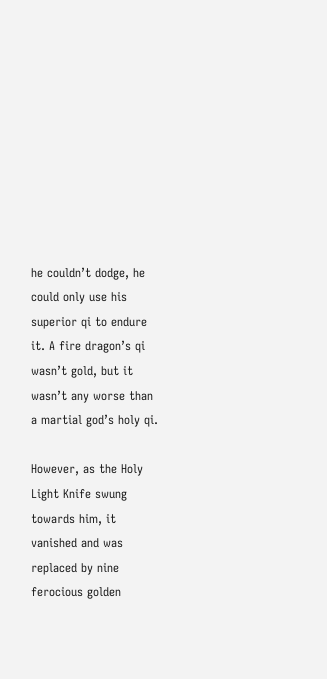he couldn’t dodge, he could only use his superior qi to endure it. A fire dragon’s qi wasn’t gold, but it wasn’t any worse than a martial god’s holy qi.

However, as the Holy Light Knife swung towards him, it vanished and was replaced by nine ferocious golden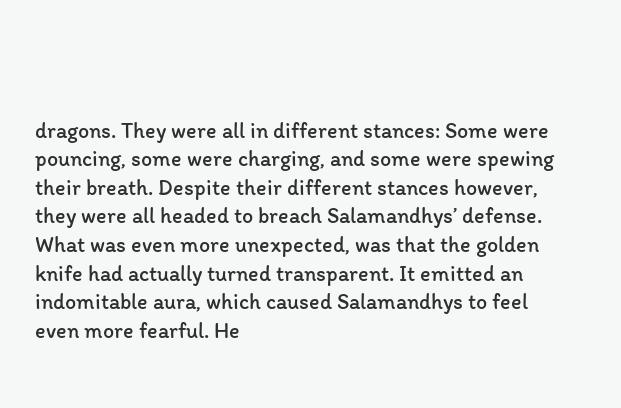dragons. They were all in different stances: Some were pouncing, some were charging, and some were spewing their breath. Despite their different stances however, they were all headed to breach Salamandhys’ defense. What was even more unexpected, was that the golden knife had actually turned transparent. It emitted an indomitable aura, which caused Salamandhys to feel even more fearful. He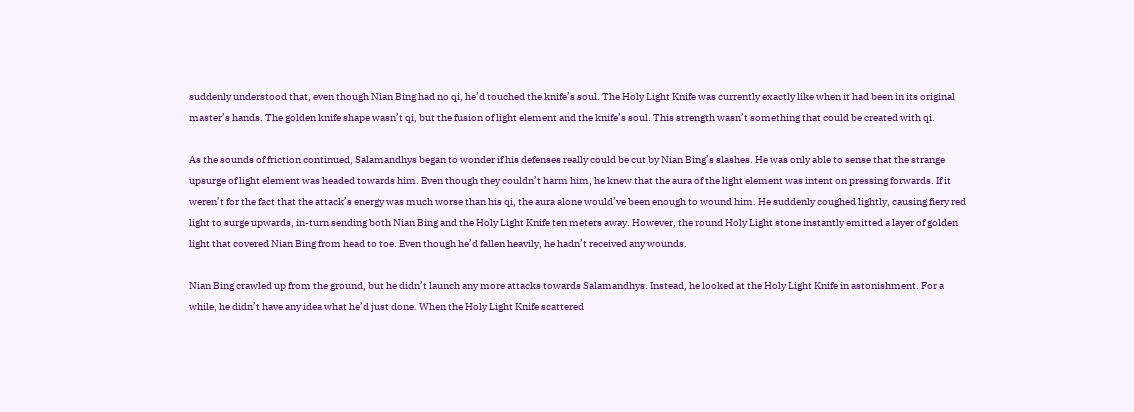suddenly understood that, even though Nian Bing had no qi, he’d touched the knife’s soul. The Holy Light Knife was currently exactly like when it had been in its original master’s hands. The golden knife shape wasn’t qi, but the fusion of light element and the knife’s soul. This strength wasn’t something that could be created with qi.

As the sounds of friction continued, Salamandhys began to wonder if his defenses really could be cut by Nian Bing’s slashes. He was only able to sense that the strange upsurge of light element was headed towards him. Even though they couldn’t harm him, he knew that the aura of the light element was intent on pressing forwards. If it weren’t for the fact that the attack’s energy was much worse than his qi, the aura alone would’ve been enough to wound him. He suddenly coughed lightly, causing fiery red light to surge upwards, in-turn sending both Nian Bing and the Holy Light Knife ten meters away. However, the round Holy Light stone instantly emitted a layer of golden light that covered Nian Bing from head to toe. Even though he’d fallen heavily, he hadn’t received any wounds.

Nian Bing crawled up from the ground, but he didn’t launch any more attacks towards Salamandhys. Instead, he looked at the Holy Light Knife in astonishment. For a while, he didn’t have any idea what he’d just done. When the Holy Light Knife scattered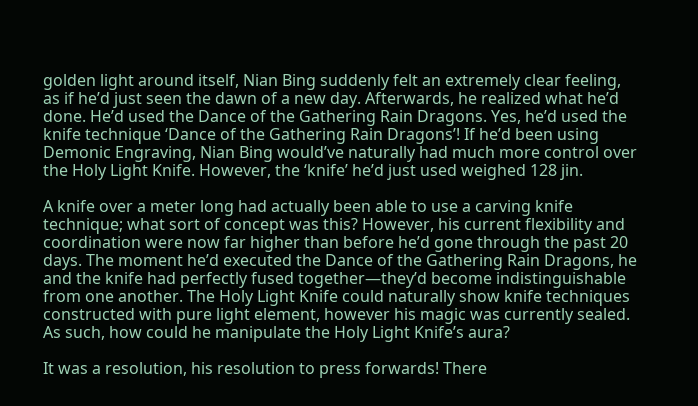golden light around itself, Nian Bing suddenly felt an extremely clear feeling, as if he’d just seen the dawn of a new day. Afterwards, he realized what he’d done. He’d used the Dance of the Gathering Rain Dragons. Yes, he’d used the knife technique ‘Dance of the Gathering Rain Dragons’! If he’d been using Demonic Engraving, Nian Bing would’ve naturally had much more control over the Holy Light Knife. However, the ‘knife’ he’d just used weighed 128 jin.

A knife over a meter long had actually been able to use a carving knife technique; what sort of concept was this? However, his current flexibility and coordination were now far higher than before he’d gone through the past 20 days. The moment he’d executed the Dance of the Gathering Rain Dragons, he and the knife had perfectly fused together—they’d become indistinguishable from one another. The Holy Light Knife could naturally show knife techniques constructed with pure light element, however his magic was currently sealed. As such, how could he manipulate the Holy Light Knife’s aura?

It was a resolution, his resolution to press forwards! There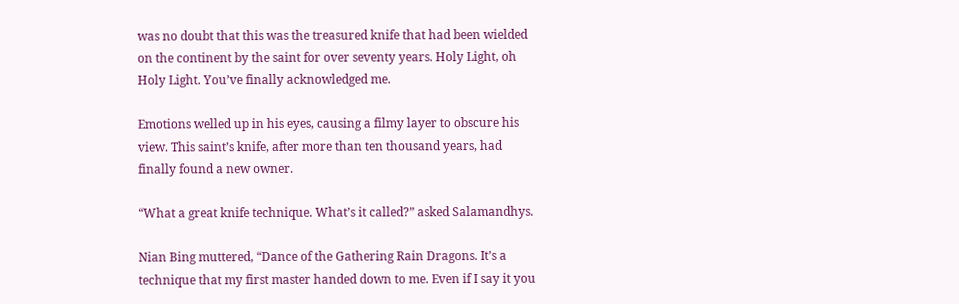was no doubt that this was the treasured knife that had been wielded on the continent by the saint for over seventy years. Holy Light, oh Holy Light. You’ve finally acknowledged me.

Emotions welled up in his eyes, causing a filmy layer to obscure his view. This saint’s knife, after more than ten thousand years, had finally found a new owner.

“What a great knife technique. What’s it called?” asked Salamandhys.

Nian Bing muttered, “Dance of the Gathering Rain Dragons. It’s a technique that my first master handed down to me. Even if I say it you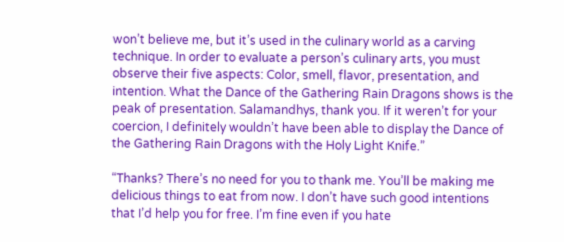won’t believe me, but it’s used in the culinary world as a carving technique. In order to evaluate a person’s culinary arts, you must observe their five aspects: Color, smell, flavor, presentation, and intention. What the Dance of the Gathering Rain Dragons shows is the peak of presentation. Salamandhys, thank you. If it weren’t for your coercion, I definitely wouldn’t have been able to display the Dance of the Gathering Rain Dragons with the Holy Light Knife.”

“Thanks? There’s no need for you to thank me. You’ll be making me delicious things to eat from now. I don’t have such good intentions that I’d help you for free. I’m fine even if you hate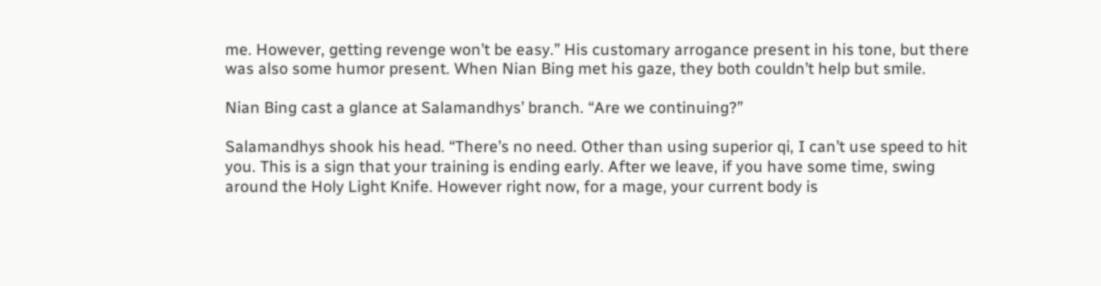me. However, getting revenge won’t be easy.” His customary arrogance present in his tone, but there was also some humor present. When Nian Bing met his gaze, they both couldn’t help but smile.

Nian Bing cast a glance at Salamandhys’ branch. “Are we continuing?”

Salamandhys shook his head. “There’s no need. Other than using superior qi, I can’t use speed to hit you. This is a sign that your training is ending early. After we leave, if you have some time, swing around the Holy Light Knife. However right now, for a mage, your current body is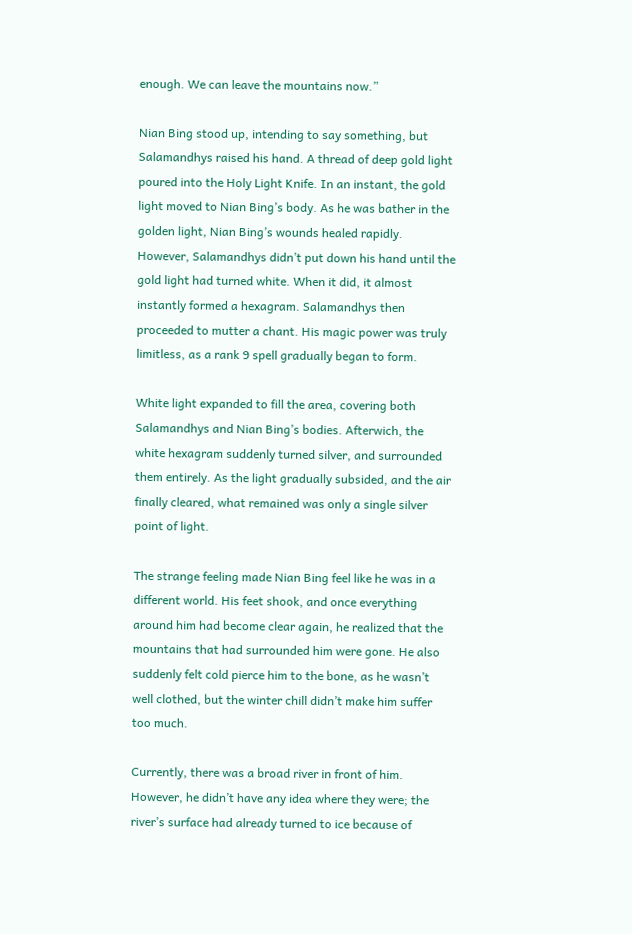enough. We can leave the mountains now.”

Nian Bing stood up, intending to say something, but Salamandhys raised his hand. A thread of deep gold light poured into the Holy Light Knife. In an instant, the gold light moved to Nian Bing’s body. As he was bather in the golden light, Nian Bing’s wounds healed rapidly. However, Salamandhys didn’t put down his hand until the gold light had turned white. When it did, it almost instantly formed a hexagram. Salamandhys then proceeded to mutter a chant. His magic power was truly limitless, as a rank 9 spell gradually began to form.

White light expanded to fill the area, covering both Salamandhys and Nian Bing’s bodies. Afterwich, the white hexagram suddenly turned silver, and surrounded them entirely. As the light gradually subsided, and the air finally cleared, what remained was only a single silver point of light.

The strange feeling made Nian Bing feel like he was in a different world. His feet shook, and once everything around him had become clear again, he realized that the mountains that had surrounded him were gone. He also suddenly felt cold pierce him to the bone, as he wasn’t well clothed, but the winter chill didn’t make him suffer too much.

Currently, there was a broad river in front of him. However, he didn’t have any idea where they were; the river’s surface had already turned to ice because of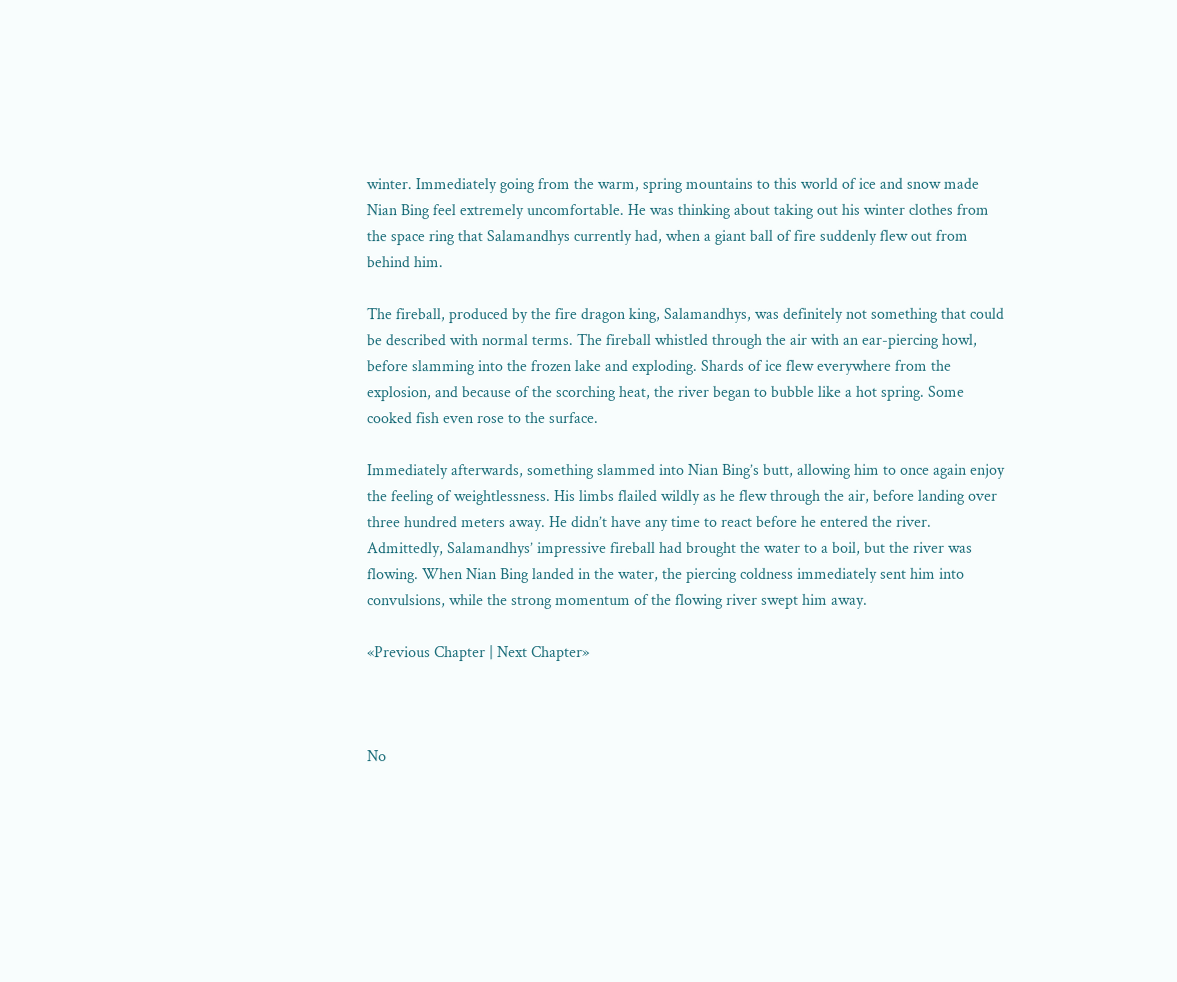winter. Immediately going from the warm, spring mountains to this world of ice and snow made Nian Bing feel extremely uncomfortable. He was thinking about taking out his winter clothes from the space ring that Salamandhys currently had, when a giant ball of fire suddenly flew out from behind him.

The fireball, produced by the fire dragon king, Salamandhys, was definitely not something that could be described with normal terms. The fireball whistled through the air with an ear-piercing howl, before slamming into the frozen lake and exploding. Shards of ice flew everywhere from the explosion, and because of the scorching heat, the river began to bubble like a hot spring. Some cooked fish even rose to the surface.

Immediately afterwards, something slammed into Nian Bing’s butt, allowing him to once again enjoy the feeling of weightlessness. His limbs flailed wildly as he flew through the air, before landing over three hundred meters away. He didn’t have any time to react before he entered the river. Admittedly, Salamandhys’ impressive fireball had brought the water to a boil, but the river was flowing. When Nian Bing landed in the water, the piercing coldness immediately sent him into convulsions, while the strong momentum of the flowing river swept him away.

«Previous Chapter | Next Chapter»



No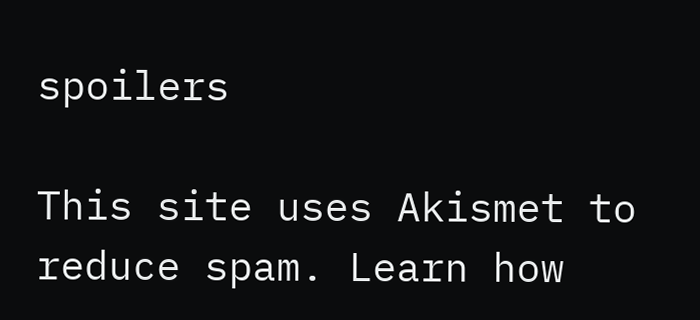spoilers

This site uses Akismet to reduce spam. Learn how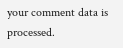your comment data is processed.